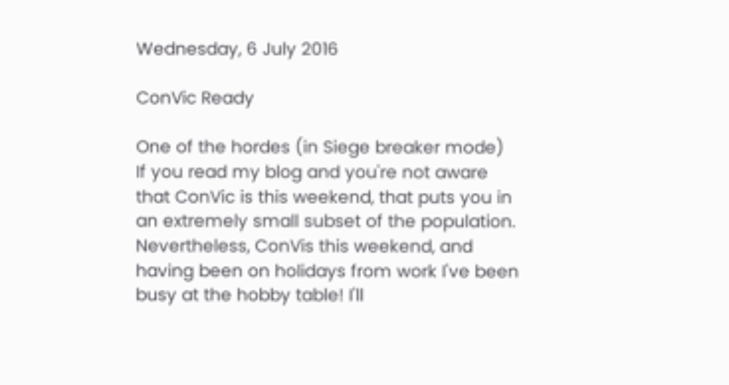Wednesday, 6 July 2016

ConVic Ready

One of the hordes (in Siege breaker mode)
If you read my blog and you're not aware that ConVic is this weekend, that puts you in an extremely small subset of the population. Nevertheless, ConVis this weekend, and having been on holidays from work I've been busy at the hobby table! I'll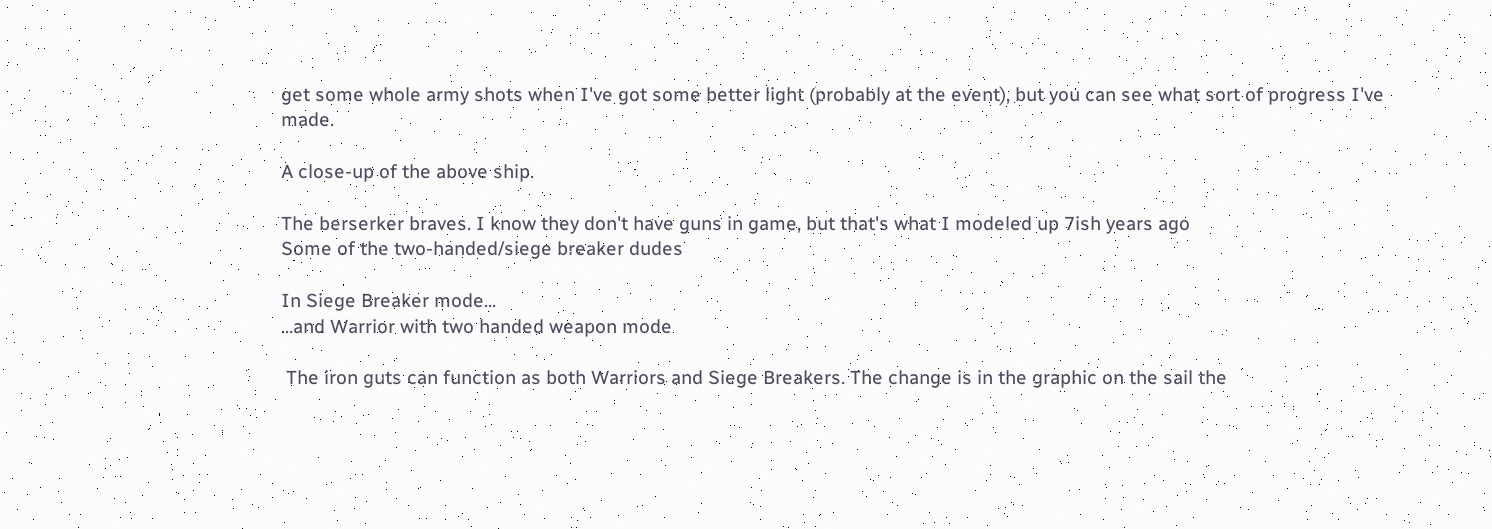get some whole army shots when I've got some better light (probably at the event), but you can see what sort of progress I've made.

A close-up of the above ship.

The berserker braves. I know they don't have guns in game, but that's what I modeled up 7ish years ago
Some of the two-handed/siege breaker dudes

In Siege Breaker mode...
...and Warrior with two handed weapon mode

 The iron guts can function as both Warriors and Siege Breakers. The change is in the graphic on the sail the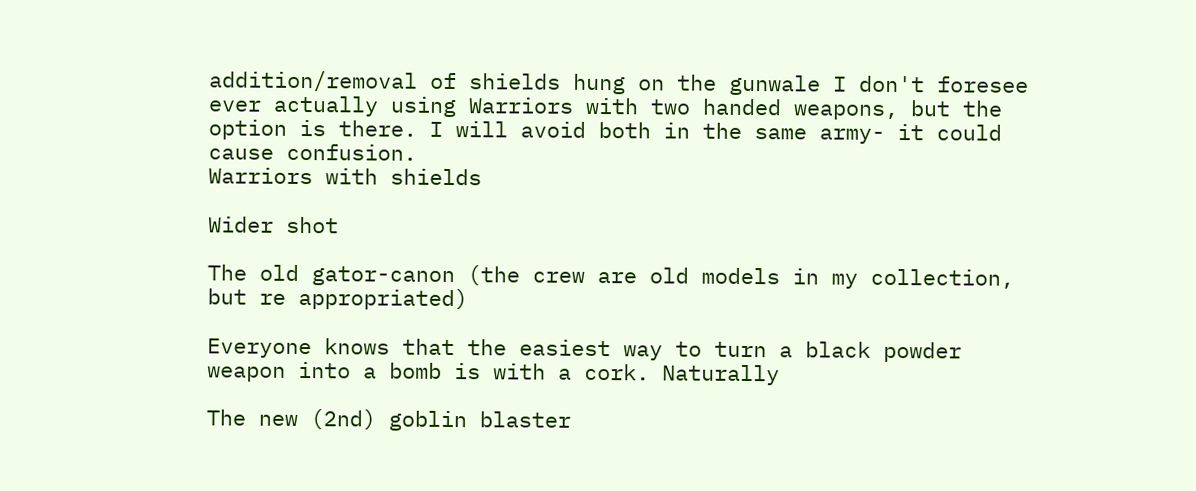addition/removal of shields hung on the gunwale I don't foresee ever actually using Warriors with two handed weapons, but the option is there. I will avoid both in the same army- it could cause confusion.
Warriors with shields

Wider shot

The old gator-canon (the crew are old models in my collection, but re appropriated)

Everyone knows that the easiest way to turn a black powder weapon into a bomb is with a cork. Naturally

The new (2nd) goblin blaster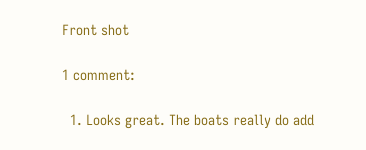Front shot

1 comment:

  1. Looks great. The boats really do add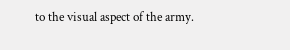to the visual aspect of the army.